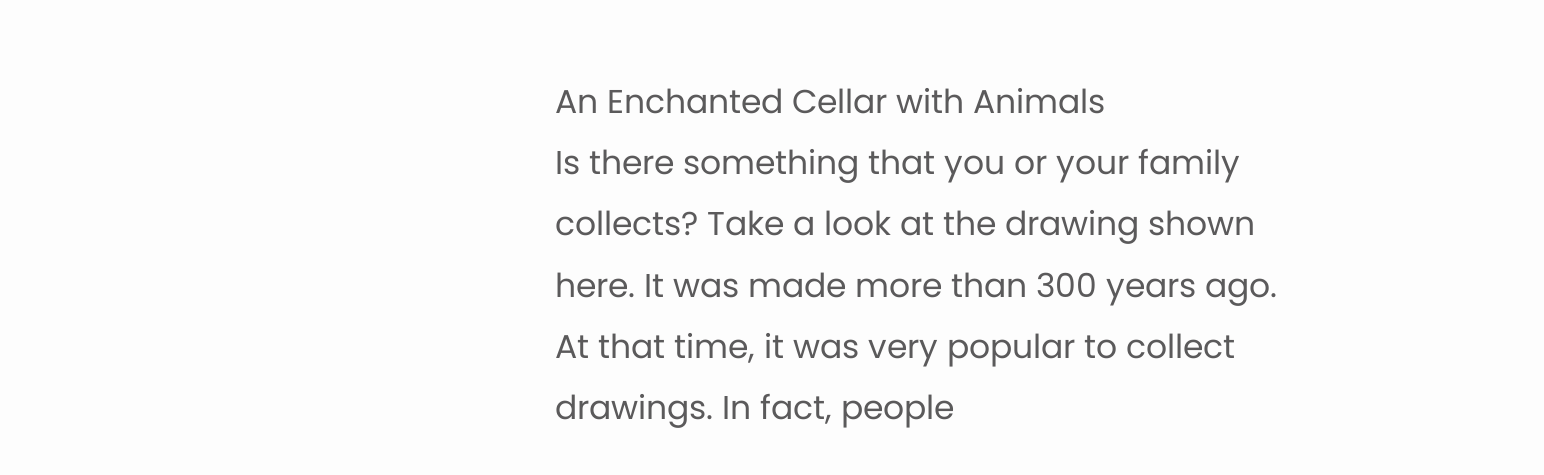An Enchanted Cellar with Animals
Is there something that you or your family collects? Take a look at the drawing shown here. It was made more than 300 years ago. At that time, it was very popular to collect drawings. In fact, people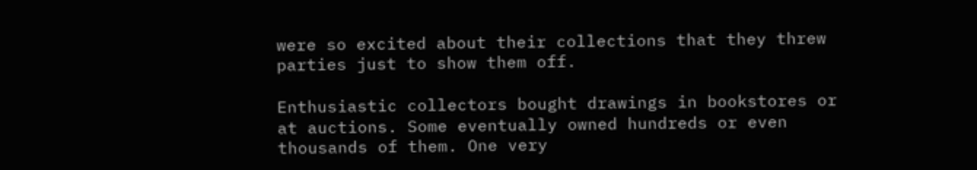were so excited about their collections that they threw parties just to show them off.

Enthusiastic collectors bought drawings in bookstores or at auctions. Some eventually owned hundreds or even thousands of them. One very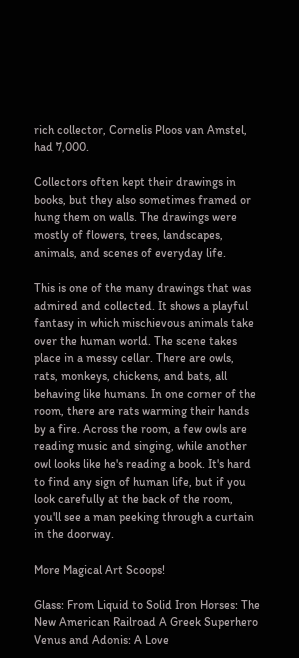rich collector, Cornelis Ploos van Amstel, had 7,000.

Collectors often kept their drawings in books, but they also sometimes framed or hung them on walls. The drawings were mostly of flowers, trees, landscapes, animals, and scenes of everyday life.

This is one of the many drawings that was admired and collected. It shows a playful fantasy in which mischievous animals take over the human world. The scene takes place in a messy cellar. There are owls, rats, monkeys, chickens, and bats, all behaving like humans. In one corner of the room, there are rats warming their hands by a fire. Across the room, a few owls are reading music and singing, while another owl looks like he's reading a book. It's hard to find any sign of human life, but if you look carefully at the back of the room, you'll see a man peeking through a curtain in the doorway.

More Magical Art Scoops!

Glass: From Liquid to Solid Iron Horses: The New American Railroad A Greek Superhero Venus and Adonis: A Love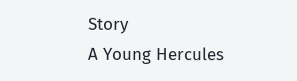Story
A Young Hercules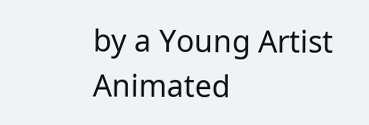by a Young Artist Animated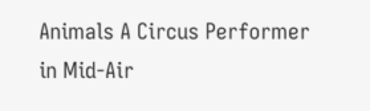Animals A Circus Performer in Mid-Air